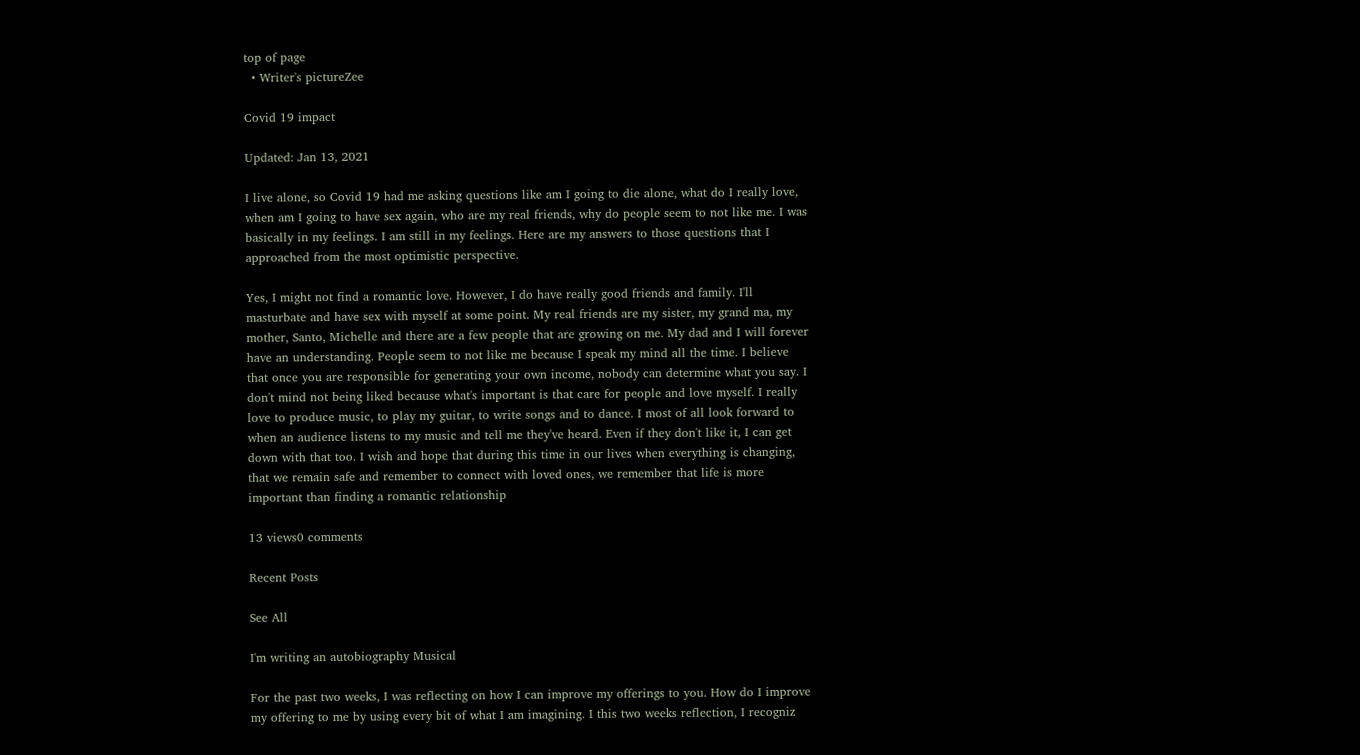top of page
  • Writer's pictureZee

Covid 19 impact

Updated: Jan 13, 2021

I live alone, so Covid 19 had me asking questions like am I going to die alone, what do I really love, when am I going to have sex again, who are my real friends, why do people seem to not like me. I was basically in my feelings. I am still in my feelings. Here are my answers to those questions that I approached from the most optimistic perspective.

Yes, I might not find a romantic love. However, I do have really good friends and family. I'll masturbate and have sex with myself at some point. My real friends are my sister, my grand ma, my mother, Santo, Michelle and there are a few people that are growing on me. My dad and I will forever have an understanding. People seem to not like me because I speak my mind all the time. I believe that once you are responsible for generating your own income, nobody can determine what you say. I don't mind not being liked because what's important is that care for people and love myself. I really love to produce music, to play my guitar, to write songs and to dance. I most of all look forward to when an audience listens to my music and tell me they've heard. Even if they don't like it, I can get down with that too. I wish and hope that during this time in our lives when everything is changing, that we remain safe and remember to connect with loved ones, we remember that life is more important than finding a romantic relationship

13 views0 comments

Recent Posts

See All

I'm writing an autobiography Musical

For the past two weeks, I was reflecting on how I can improve my offerings to you. How do I improve my offering to me by using every bit of what I am imagining. I this two weeks reflection, I recogniz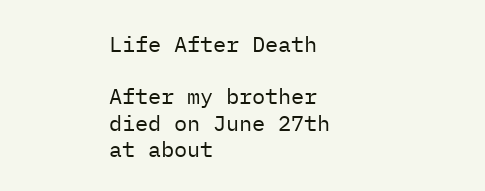Life After Death

After my brother died on June 27th at about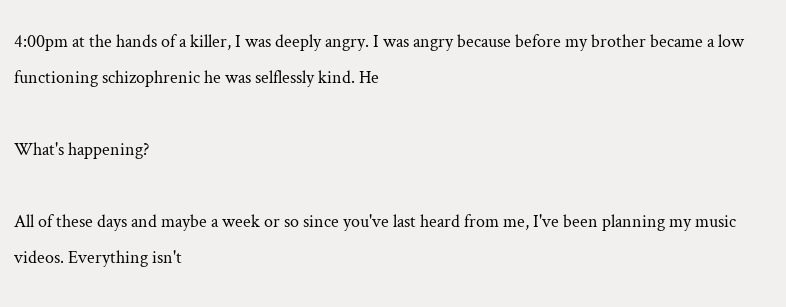4:00pm at the hands of a killer, I was deeply angry. I was angry because before my brother became a low functioning schizophrenic he was selflessly kind. He

What's happening?

All of these days and maybe a week or so since you've last heard from me, I've been planning my music videos. Everything isn't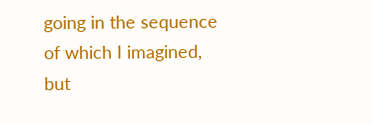going in the sequence of which I imagined, but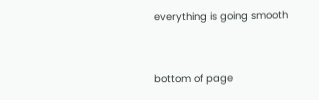everything is going smooth


bottom of page